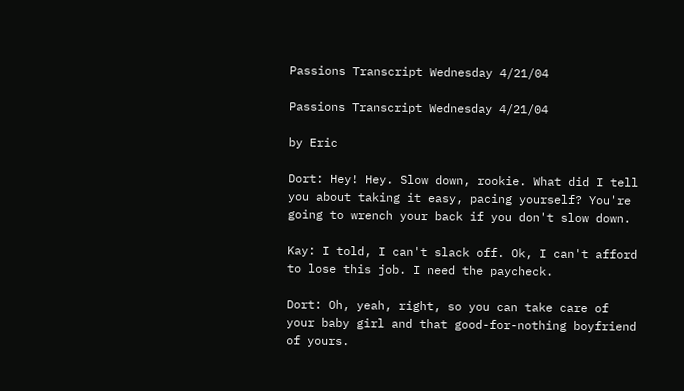Passions Transcript Wednesday 4/21/04

Passions Transcript Wednesday 4/21/04

by Eric

Dort: Hey! Hey. Slow down, rookie. What did I tell you about taking it easy, pacing yourself? You're going to wrench your back if you don't slow down.

Kay: I told, I can't slack off. Ok, I can't afford to lose this job. I need the paycheck.

Dort: Oh, yeah, right, so you can take care of your baby girl and that good-for-nothing boyfriend of yours.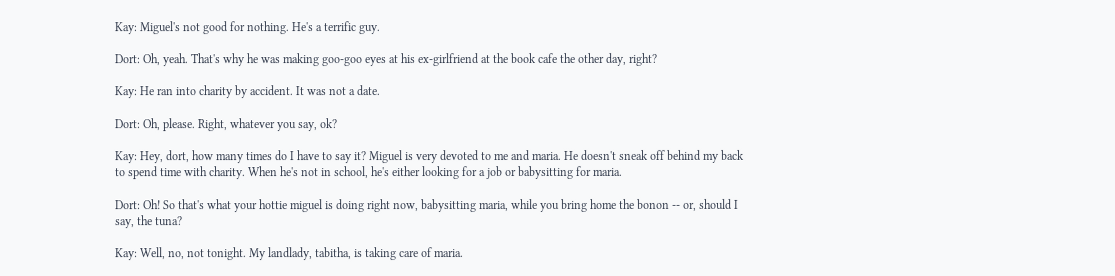Kay: Miguel's not good for nothing. He's a terrific guy.

Dort: Oh, yeah. That's why he was making goo-goo eyes at his ex-girlfriend at the book cafe the other day, right?

Kay: He ran into charity by accident. It was not a date.

Dort: Oh, please. Right, whatever you say, ok?

Kay: Hey, dort, how many times do I have to say it? Miguel is very devoted to me and maria. He doesn't sneak off behind my back to spend time with charity. When he's not in school, he's either looking for a job or babysitting for maria.

Dort: Oh! So that's what your hottie miguel is doing right now, babysitting maria, while you bring home the bonon -- or, should I say, the tuna?

Kay: Well, no, not tonight. My landlady, tabitha, is taking care of maria.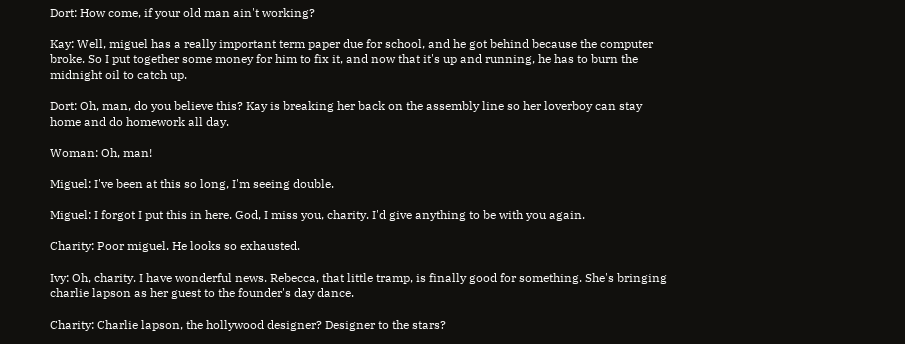Dort: How come, if your old man ain't working?

Kay: Well, miguel has a really important term paper due for school, and he got behind because the computer broke. So I put together some money for him to fix it, and now that it's up and running, he has to burn the midnight oil to catch up.

Dort: Oh, man, do you believe this? Kay is breaking her back on the assembly line so her loverboy can stay home and do homework all day.

Woman: Oh, man!

Miguel: I've been at this so long, I'm seeing double.

Miguel: I forgot I put this in here. God, I miss you, charity. I'd give anything to be with you again.

Charity: Poor miguel. He looks so exhausted.

Ivy: Oh, charity. I have wonderful news. Rebecca, that little tramp, is finally good for something. She's bringing charlie lapson as her guest to the founder's day dance.

Charity: Charlie lapson, the hollywood designer? Designer to the stars?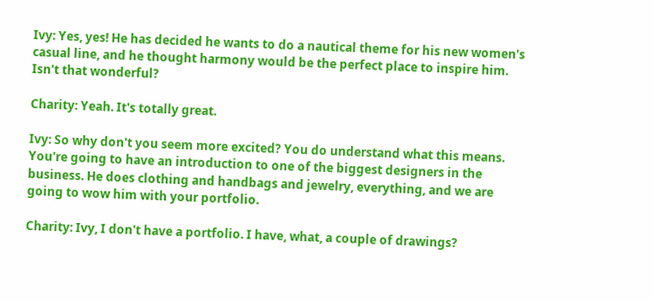Ivy: Yes, yes! He has decided he wants to do a nautical theme for his new women's casual line, and he thought harmony would be the perfect place to inspire him. Isn't that wonderful?

Charity: Yeah. It's totally great.

Ivy: So why don't you seem more excited? You do understand what this means. You're going to have an introduction to one of the biggest designers in the business. He does clothing and handbags and jewelry, everything, and we are going to wow him with your portfolio.

Charity: Ivy, I don't have a portfolio. I have, what, a couple of drawings?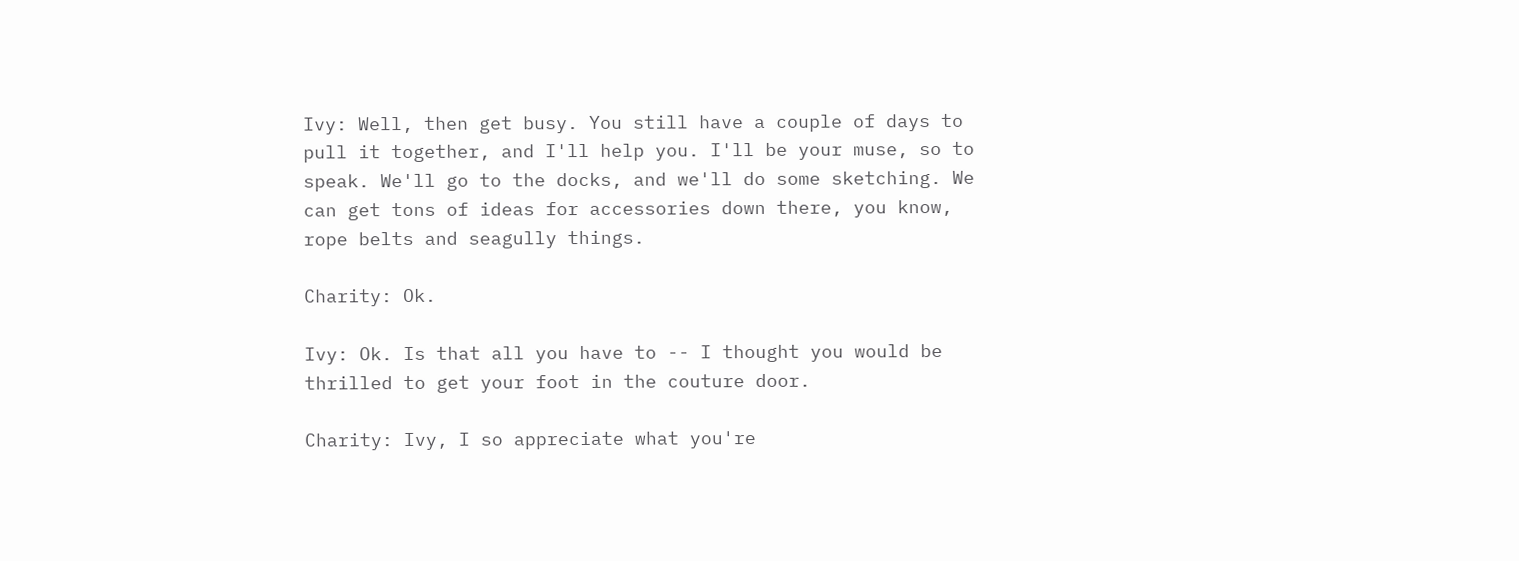Ivy: Well, then get busy. You still have a couple of days to pull it together, and I'll help you. I'll be your muse, so to speak. We'll go to the docks, and we'll do some sketching. We can get tons of ideas for accessories down there, you know, rope belts and seagully things.

Charity: Ok.

Ivy: Ok. Is that all you have to -- I thought you would be thrilled to get your foot in the couture door.

Charity: Ivy, I so appreciate what you're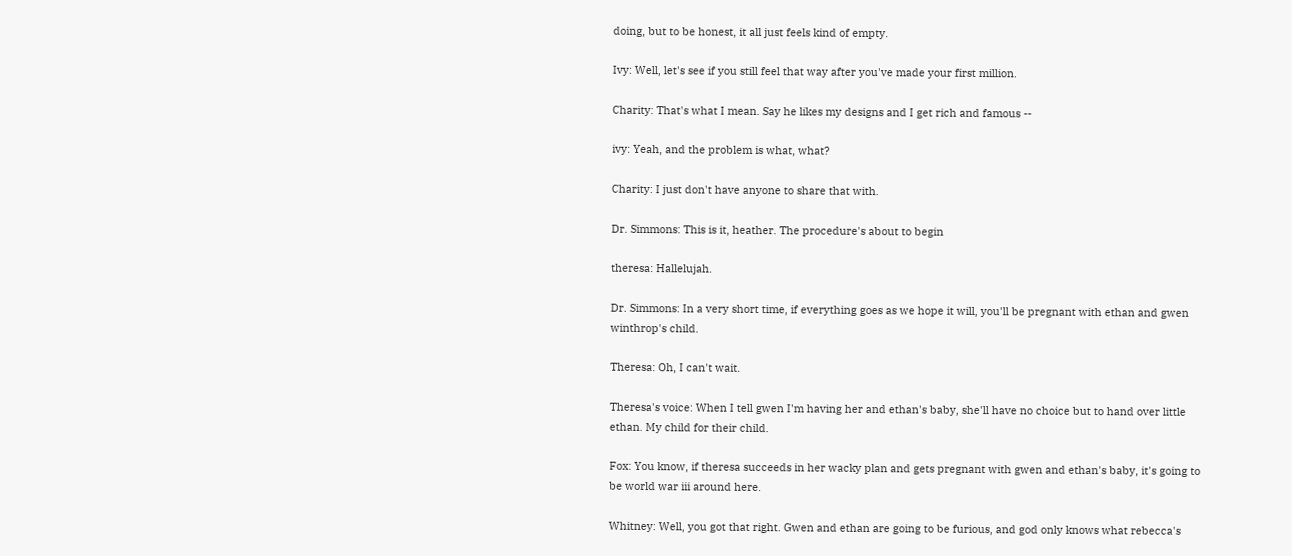doing, but to be honest, it all just feels kind of empty.

Ivy: Well, let's see if you still feel that way after you've made your first million.

Charity: That's what I mean. Say he likes my designs and I get rich and famous --

ivy: Yeah, and the problem is what, what?

Charity: I just don't have anyone to share that with.

Dr. Simmons: This is it, heather. The procedure's about to begin

theresa: Hallelujah.

Dr. Simmons: In a very short time, if everything goes as we hope it will, you'll be pregnant with ethan and gwen winthrop's child.

Theresa: Oh, I can't wait.

Theresa's voice: When I tell gwen I'm having her and ethan's baby, she'll have no choice but to hand over little ethan. My child for their child.

Fox: You know, if theresa succeeds in her wacky plan and gets pregnant with gwen and ethan's baby, it's going to be world war iii around here.

Whitney: Well, you got that right. Gwen and ethan are going to be furious, and god only knows what rebecca's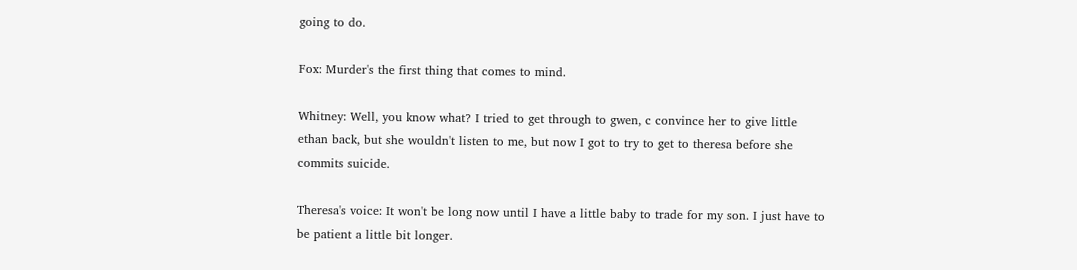going to do.

Fox: Murder's the first thing that comes to mind.

Whitney: Well, you know what? I tried to get through to gwen, c convince her to give little ethan back, but she wouldn't listen to me, but now I got to try to get to theresa before she commits suicide.

Theresa's voice: It won't be long now until I have a little baby to trade for my son. I just have to be patient a little bit longer.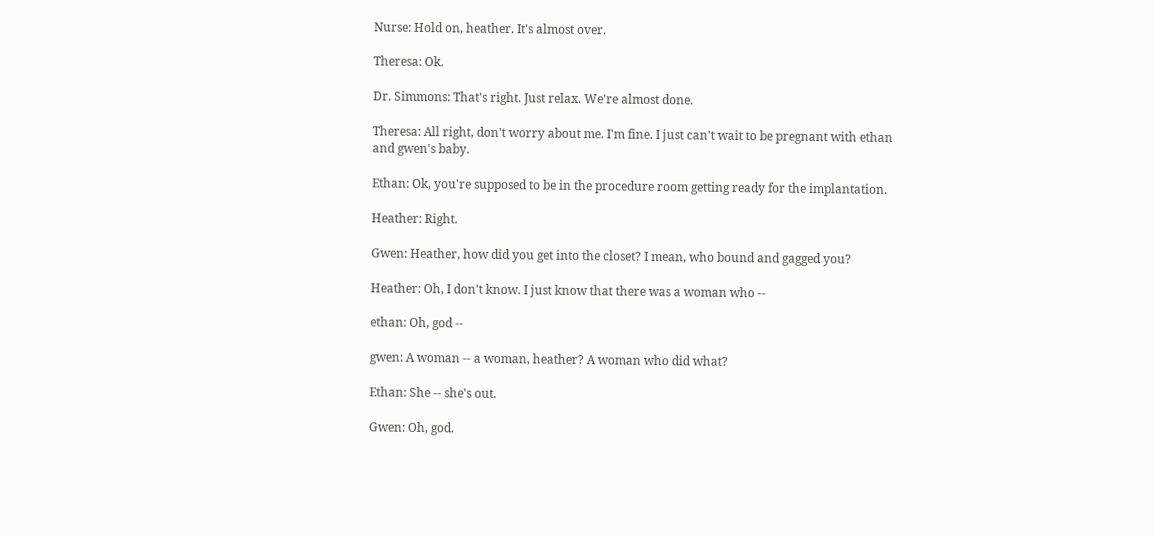Nurse: Hold on, heather. It's almost over.

Theresa: Ok.

Dr. Simmons: That's right. Just relax. We're almost done.

Theresa: All right, don't worry about me. I'm fine. I just can't wait to be pregnant with ethan and gwen's baby.

Ethan: Ok, you're supposed to be in the procedure room getting ready for the implantation.

Heather: Right.

Gwen: Heather, how did you get into the closet? I mean, who bound and gagged you?

Heather: Oh, I don't know. I just know that there was a woman who --

ethan: Oh, god --

gwen: A woman -- a woman, heather? A woman who did what?

Ethan: She -- she's out.

Gwen: Oh, god.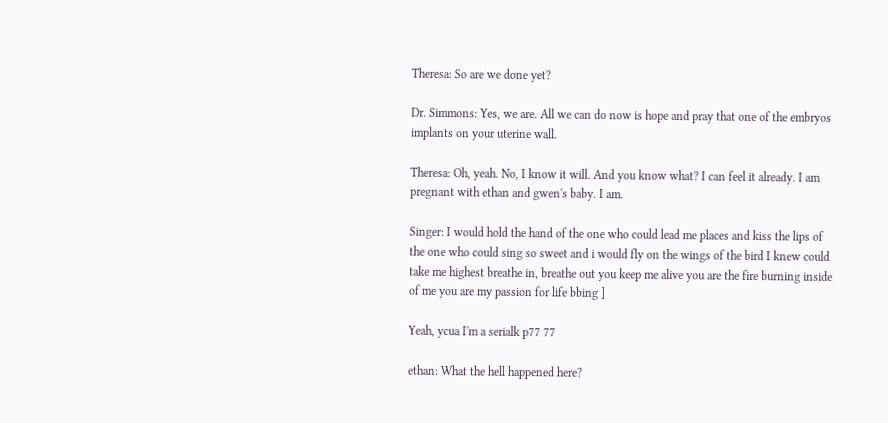Theresa: So are we done yet?

Dr. Simmons: Yes, we are. All we can do now is hope and pray that one of the embryos implants on your uterine wall.

Theresa: Oh, yeah. No, I know it will. And you know what? I can feel it already. I am pregnant with ethan and gwen's baby. I am.

Singer: I would hold the hand of the one who could lead me places and kiss the lips of the one who could sing so sweet and i would fly on the wings of the bird I knew could take me highest breathe in, breathe out you keep me alive you are the fire burning inside of me you are my passion for life bbing ]

Yeah, ycua I'm a serialk p77 77

ethan: What the hell happened here?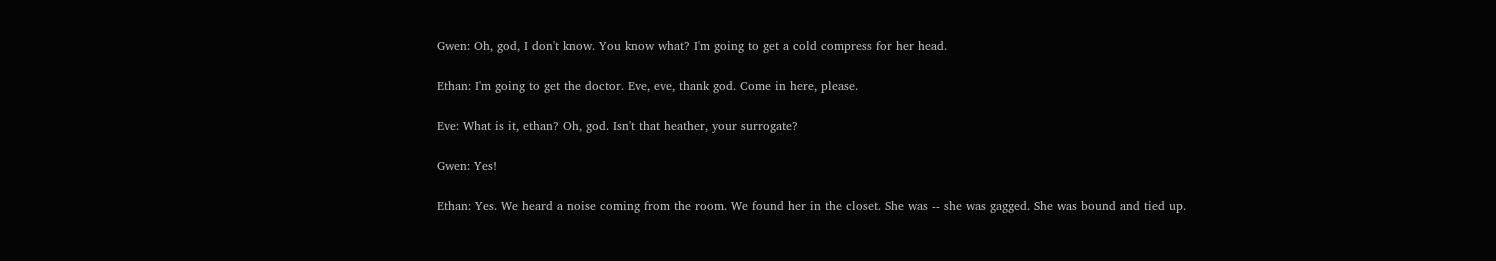Gwen: Oh, god, I don't know. You know what? I'm going to get a cold compress for her head.

Ethan: I'm going to get the doctor. Eve, eve, thank god. Come in here, please.

Eve: What is it, ethan? Oh, god. Isn't that heather, your surrogate?

Gwen: Yes!

Ethan: Yes. We heard a noise coming from the room. We found her in the closet. She was -- she was gagged. She was bound and tied up.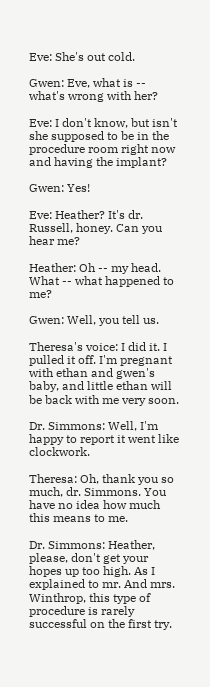Eve: She's out cold.

Gwen: Eve, what is -- what's wrong with her?

Eve: I don't know, but isn't she supposed to be in the procedure room right now and having the implant?

Gwen: Yes!

Eve: Heather? It's dr. Russell, honey. Can you hear me?

Heather: Oh -- my head. What -- what happened to me?

Gwen: Well, you tell us.

Theresa's voice: I did it. I pulled it off. I'm pregnant with ethan and gwen's baby, and little ethan will be back with me very soon.

Dr. Simmons: Well, I'm happy to report it went like clockwork.

Theresa: Oh, thank you so much, dr. Simmons. You have no idea how much this means to me.

Dr. Simmons: Heather, please, don't get your hopes up too high. As I explained to mr. And mrs. Winthrop, this type of procedure is rarely successful on the first try.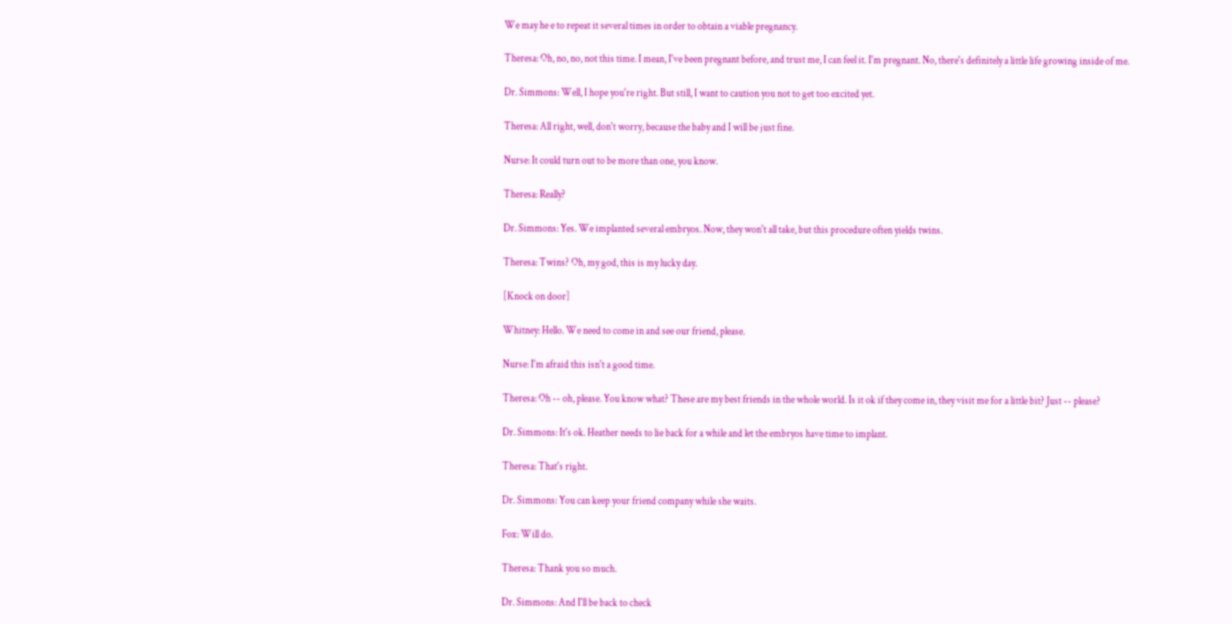We may he e to repeat it several times in order to obtain a viable pregnancy.

Theresa: Oh, no, no, not this time. I mean, I've been pregnant before, and trust me, I can feel it. I'm pregnant. No, there's definitely a little life growing inside of me.

Dr. Simmons: Well, I hope you're right. But still, I want to caution you not to get too excited yet.

Theresa: All right, well, don't worry, because the baby and I will be just fine.

Nurse: It could turn out to be more than one, you know.

Theresa: Really?

Dr. Simmons: Yes. We implanted several embryos. Now, they won't all take, but this procedure often yields twins.

Theresa: Twins? Oh, my god, this is my lucky day.

[Knock on door]

Whitney: Hello. We need to come in and see our friend, please.

Nurse: I'm afraid this isn't a good time.

Theresa: Oh -- oh, please. You know what? These are my best friends in the whole world. Is it ok if they come in, they visit me for a little bit? Just -- please?

Dr. Simmons: It's ok. Heather needs to lie back for a while and let the embryos have time to implant.

Theresa: That's right.

Dr. Simmons: You can keep your friend company while she waits.

Fox: Will do.

Theresa: Thank you so much.

Dr. Simmons: And I'll be back to check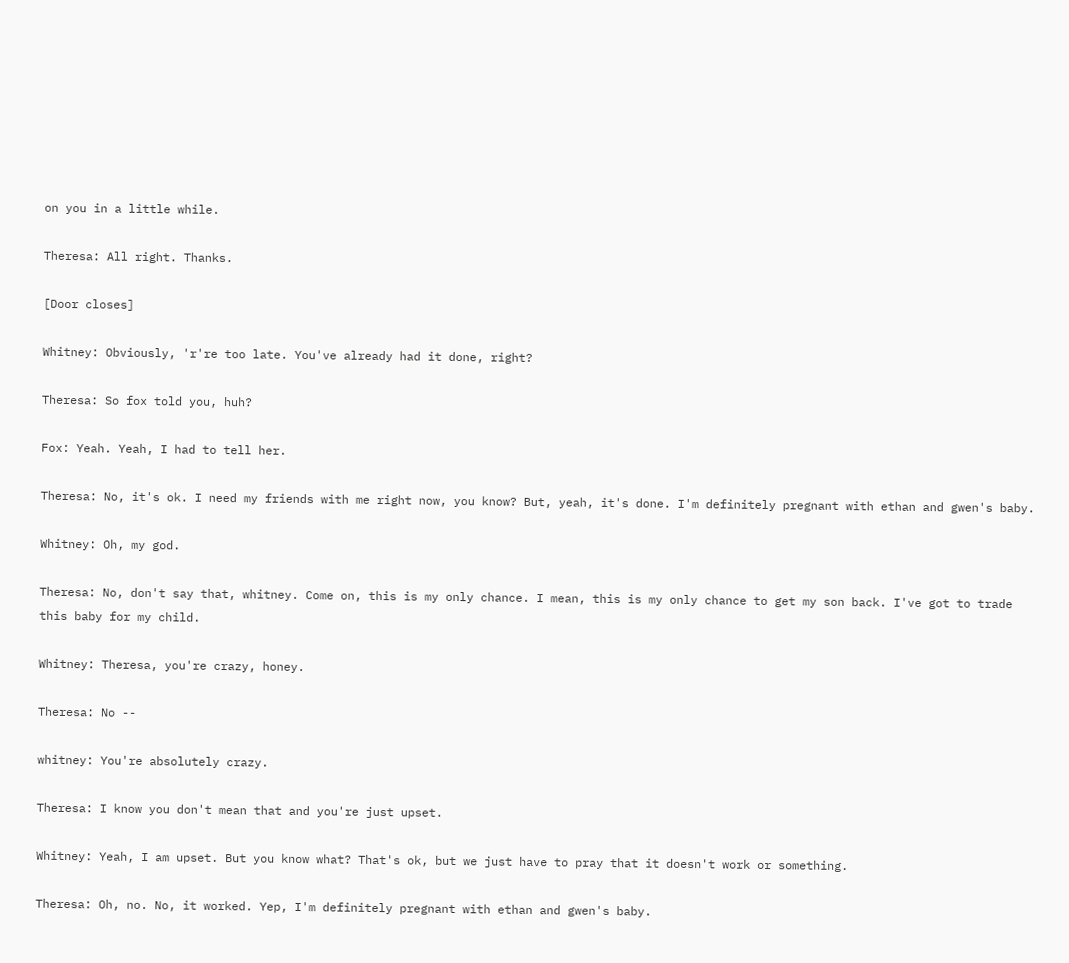on you in a little while.

Theresa: All right. Thanks.

[Door closes]

Whitney: Obviously, 'r're too late. You've already had it done, right?

Theresa: So fox told you, huh?

Fox: Yeah. Yeah, I had to tell her.

Theresa: No, it's ok. I need my friends with me right now, you know? But, yeah, it's done. I'm definitely pregnant with ethan and gwen's baby.

Whitney: Oh, my god.

Theresa: No, don't say that, whitney. Come on, this is my only chance. I mean, this is my only chance to get my son back. I've got to trade this baby for my child.

Whitney: Theresa, you're crazy, honey.

Theresa: No --

whitney: You're absolutely crazy.

Theresa: I know you don't mean that and you're just upset.

Whitney: Yeah, I am upset. But you know what? That's ok, but we just have to pray that it doesn't work or something.

Theresa: Oh, no. No, it worked. Yep, I'm definitely pregnant with ethan and gwen's baby.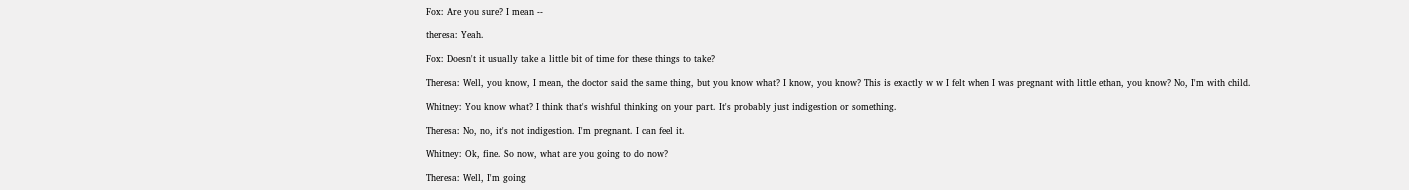Fox: Are you sure? I mean --

theresa: Yeah.

Fox: Doesn't it usually take a little bit of time for these things to take?

Theresa: Well, you know, I mean, the doctor said the same thing, but you know what? I know, you know? This is exactly w w I felt when I was pregnant with little ethan, you know? No, I'm with child.

Whitney: You know what? I think that's wishful thinking on your part. It's probably just indigestion or something.

Theresa: No, no, it's not indigestion. I'm pregnant. I can feel it.

Whitney: Ok, fine. So now, what are you going to do now?

Theresa: Well, I'm going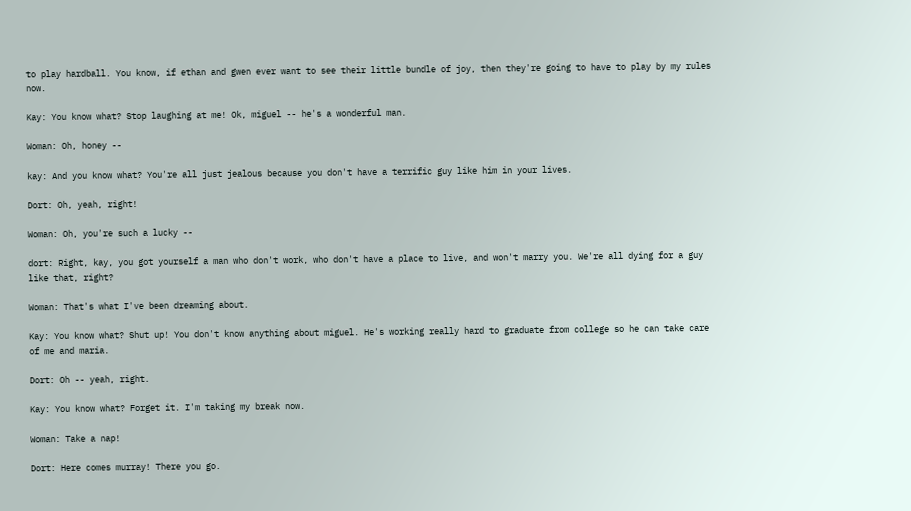to play hardball. You know, if ethan and gwen ever want to see their little bundle of joy, then they're going to have to play by my rules now.

Kay: You know what? Stop laughing at me! Ok, miguel -- he's a wonderful man.

Woman: Oh, honey --

kay: And you know what? You're all just jealous because you don't have a terrific guy like him in your lives.

Dort: Oh, yeah, right!

Woman: Oh, you're such a lucky --

dort: Right, kay, you got yourself a man who don't work, who don't have a place to live, and won't marry you. We're all dying for a guy like that, right?

Woman: That's what I've been dreaming about.

Kay: You know what? Shut up! You don't know anything about miguel. He's working really hard to graduate from college so he can take care of me and maria.

Dort: Oh -- yeah, right.

Kay: You know what? Forget it. I'm taking my break now.

Woman: Take a nap!

Dort: Here comes murray! There you go.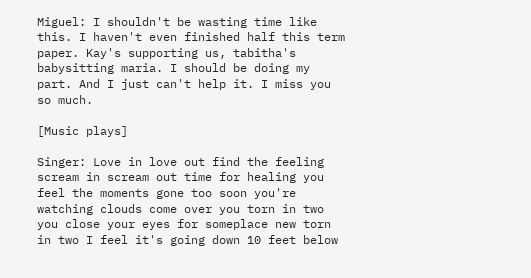Miguel: I shouldn't be wasting time like this. I haven't even finished half this term paper. Kay's supporting us, tabitha's babysitting maria. I should be doing my part. And I just can't help it. I miss you so much.

[Music plays]

Singer: Love in love out find the feeling scream in scream out time for healing you feel the moments gone too soon you're watching clouds come over you torn in two you close your eyes for someplace new torn in two I feel it's going down 10 feet below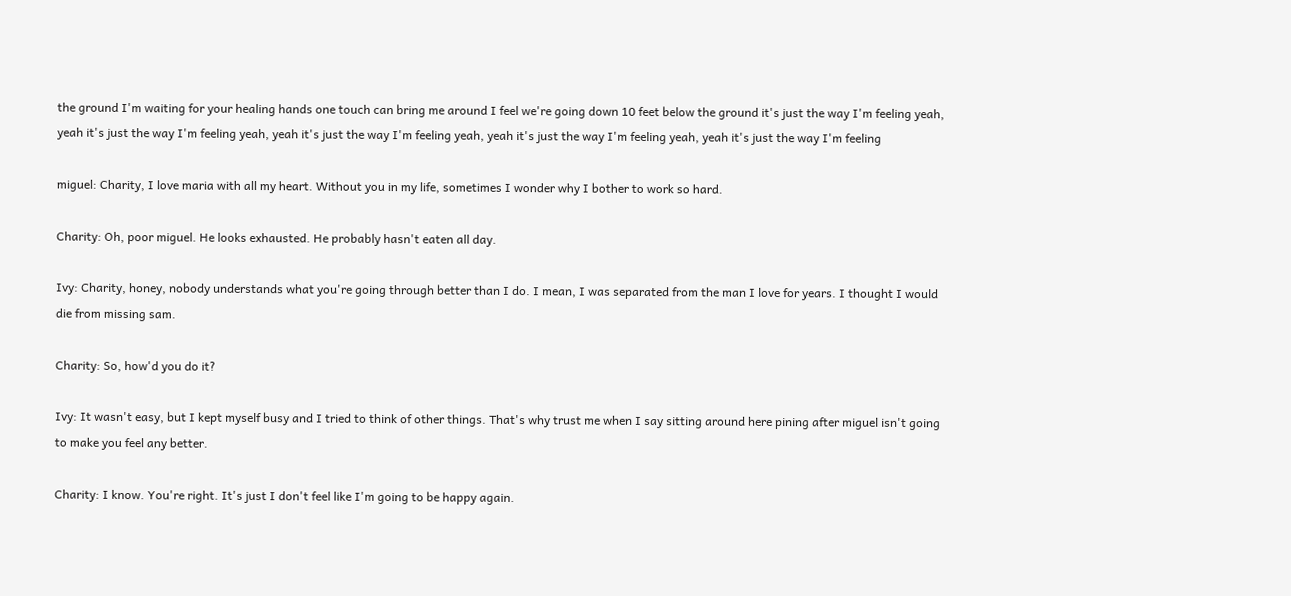the ground I'm waiting for your healing hands one touch can bring me around I feel we're going down 10 feet below the ground it's just the way I'm feeling yeah, yeah it's just the way I'm feeling yeah, yeah it's just the way I'm feeling yeah, yeah it's just the way I'm feeling yeah, yeah it's just the way I'm feeling

miguel: Charity, I love maria with all my heart. Without you in my life, sometimes I wonder why I bother to work so hard.

Charity: Oh, poor miguel. He looks exhausted. He probably hasn't eaten all day.

Ivy: Charity, honey, nobody understands what you're going through better than I do. I mean, I was separated from the man I love for years. I thought I would die from missing sam.

Charity: So, how'd you do it?

Ivy: It wasn't easy, but I kept myself busy and I tried to think of other things. That's why trust me when I say sitting around here pining after miguel isn't going to make you feel any better.

Charity: I know. You're right. It's just I don't feel like I'm going to be happy again.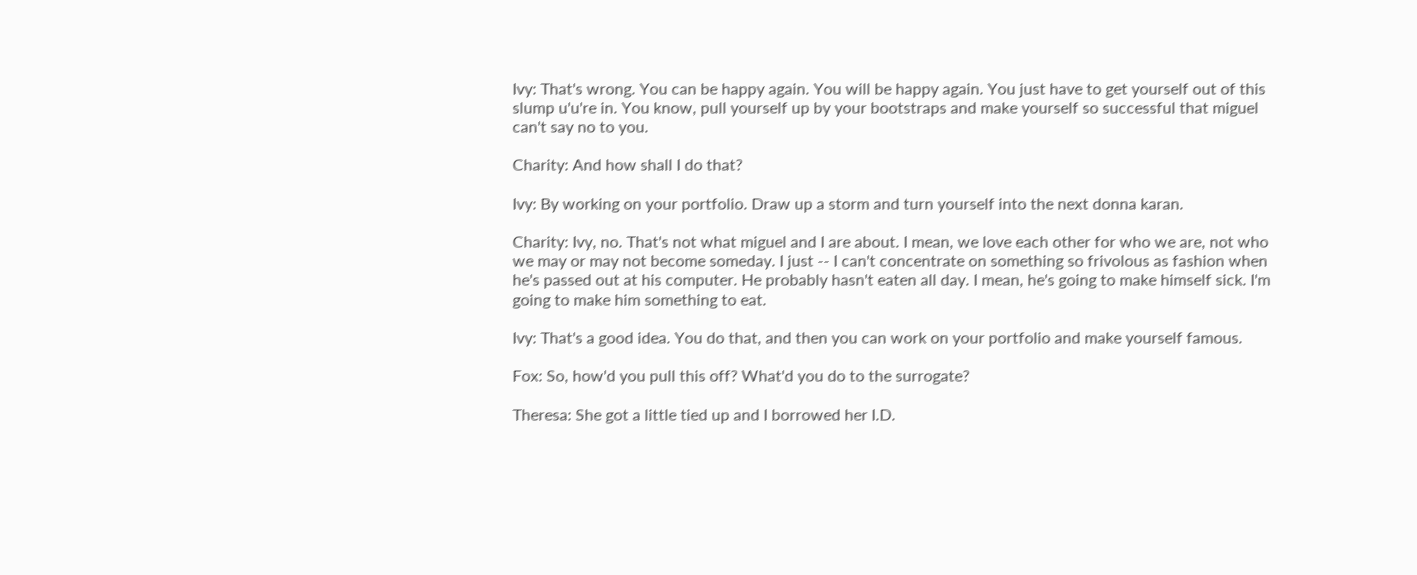Ivy: That's wrong. You can be happy again. You will be happy again. You just have to get yourself out of this slump u'u're in. You know, pull yourself up by your bootstraps and make yourself so successful that miguel can't say no to you.

Charity: And how shall I do that?

Ivy: By working on your portfolio. Draw up a storm and turn yourself into the next donna karan.

Charity: Ivy, no. That's not what miguel and I are about. I mean, we love each other for who we are, not who we may or may not become someday. I just -- I can't concentrate on something so frivolous as fashion when he's passed out at his computer. He probably hasn't eaten all day. I mean, he's going to make himself sick. I'm going to make him something to eat.

Ivy: That's a good idea. You do that, and then you can work on your portfolio and make yourself famous.

Fox: So, how'd you pull this off? What'd you do to the surrogate?

Theresa: She got a little tied up and I borrowed her I.D.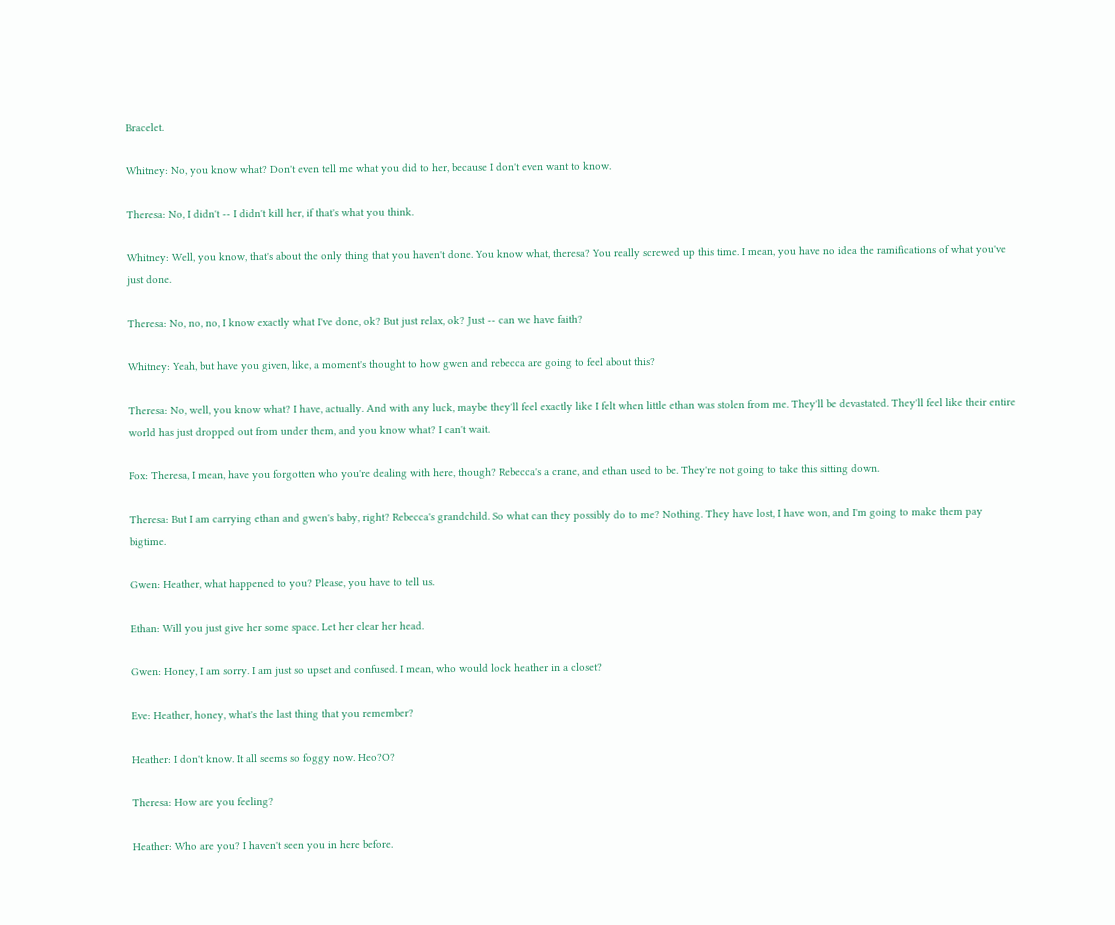Bracelet.

Whitney: No, you know what? Don't even tell me what you did to her, because I don't even want to know.

Theresa: No, I didn't -- I didn't kill her, if that's what you think.

Whitney: Well, you know, that's about the only thing that you haven't done. You know what, theresa? You really screwed up this time. I mean, you have no idea the ramifications of what you've just done.

Theresa: No, no, no, I know exactly what I've done, ok? But just relax, ok? Just -- can we have faith?

Whitney: Yeah, but have you given, like, a moment's thought to how gwen and rebecca are going to feel about this?

Theresa: No, well, you know what? I have, actually. And with any luck, maybe they'll feel exactly like I felt when little ethan was stolen from me. They'll be devastated. They'll feel like their entire world has just dropped out from under them, and you know what? I can't wait.

Fox: Theresa, I mean, have you forgotten who you're dealing with here, though? Rebecca's a crane, and ethan used to be. They're not going to take this sitting down.

Theresa: But I am carrying ethan and gwen's baby, right? Rebecca's grandchild. So what can they possibly do to me? Nothing. They have lost, I have won, and I'm going to make them pay bigtime.

Gwen: Heather, what happened to you? Please, you have to tell us.

Ethan: Will you just give her some space. Let her clear her head.

Gwen: Honey, I am sorry. I am just so upset and confused. I mean, who would lock heather in a closet?

Eve: Heather, honey, what's the last thing that you remember?

Heather: I don't know. It all seems so foggy now. Heo?O?

Theresa: How are you feeling?

Heather: Who are you? I haven't seen you in here before.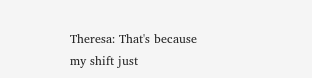Theresa: That's because my shift just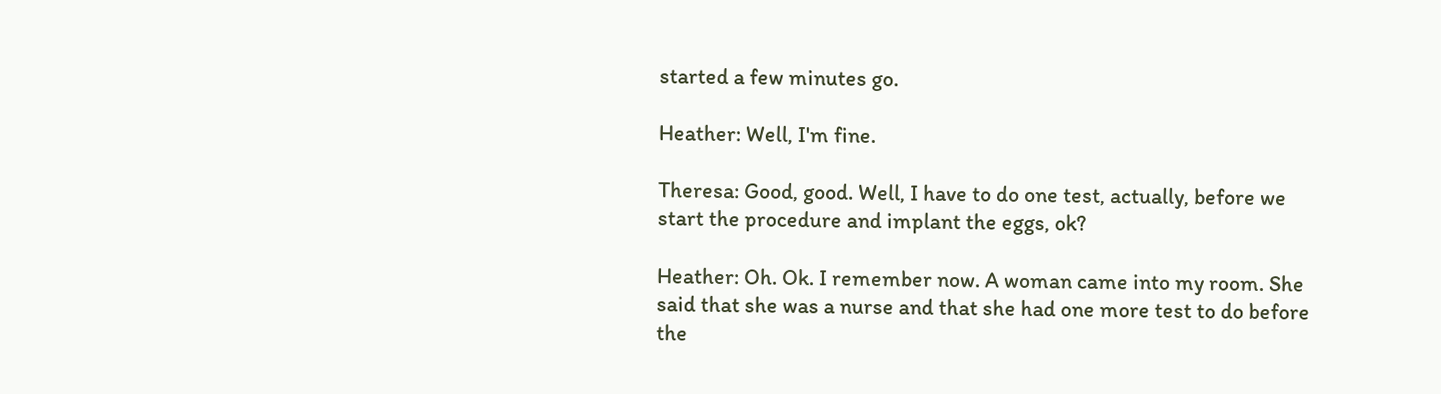started a few minutes go.

Heather: Well, I'm fine.

Theresa: Good, good. Well, I have to do one test, actually, before we start the procedure and implant the eggs, ok?

Heather: Oh. Ok. I remember now. A woman came into my room. She said that she was a nurse and that she had one more test to do before the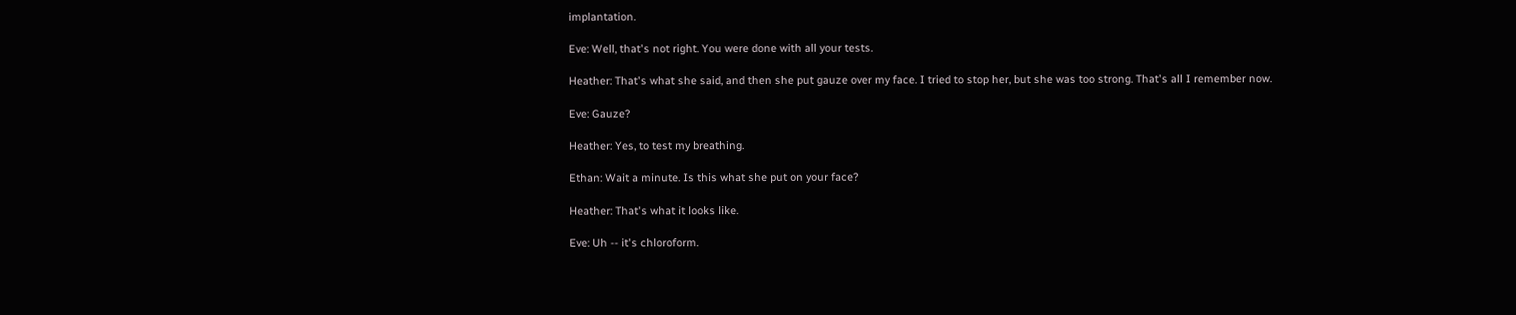implantation.

Eve: Well, that's not right. You were done with all your tests.

Heather: That's what she said, and then she put gauze over my face. I tried to stop her, but she was too strong. That's all I remember now.

Eve: Gauze?

Heather: Yes, to test my breathing.

Ethan: Wait a minute. Is this what she put on your face?

Heather: That's what it looks like.

Eve: Uh -- it's chloroform.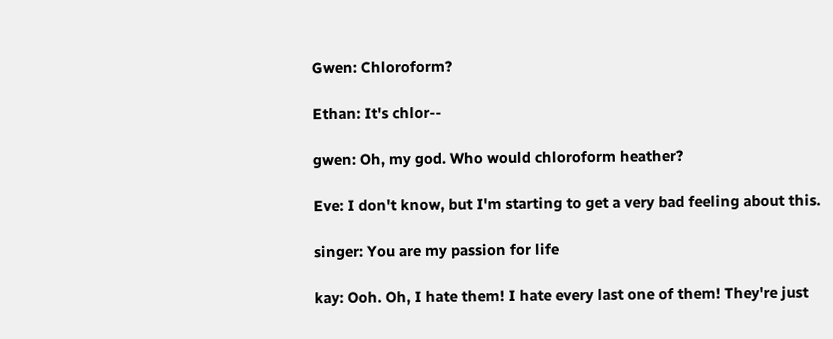Gwen: Chloroform?

Ethan: It's chlor--

gwen: Oh, my god. Who would chloroform heather?

Eve: I don't know, but I'm starting to get a very bad feeling about this.

singer: You are my passion for life

kay: Ooh. Oh, I hate them! I hate every last one of them! They're just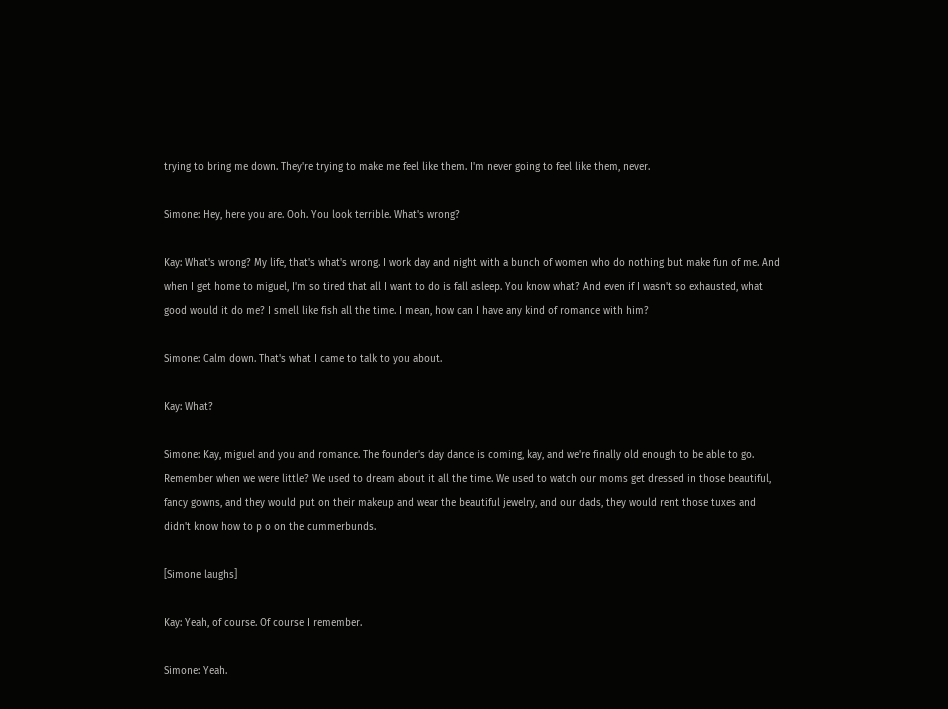trying to bring me down. They're trying to make me feel like them. I'm never going to feel like them, never.

Simone: Hey, here you are. Ooh. You look terrible. What's wrong?

Kay: What's wrong? My life, that's what's wrong. I work day and night with a bunch of women who do nothing but make fun of me. And when I get home to miguel, I'm so tired that all I want to do is fall asleep. You know what? And even if I wasn't so exhausted, what good would it do me? I smell like fish all the time. I mean, how can I have any kind of romance with him?

Simone: Calm down. That's what I came to talk to you about.

Kay: What?

Simone: Kay, miguel and you and romance. The founder's day dance is coming, kay, and we're finally old enough to be able to go. Remember when we were little? We used to dream about it all the time. We used to watch our moms get dressed in those beautiful, fancy gowns, and they would put on their makeup and wear the beautiful jewelry, and our dads, they would rent those tuxes and didn't know how to p o on the cummerbunds.

[Simone laughs]

Kay: Yeah, of course. Of course I remember.

Simone: Yeah.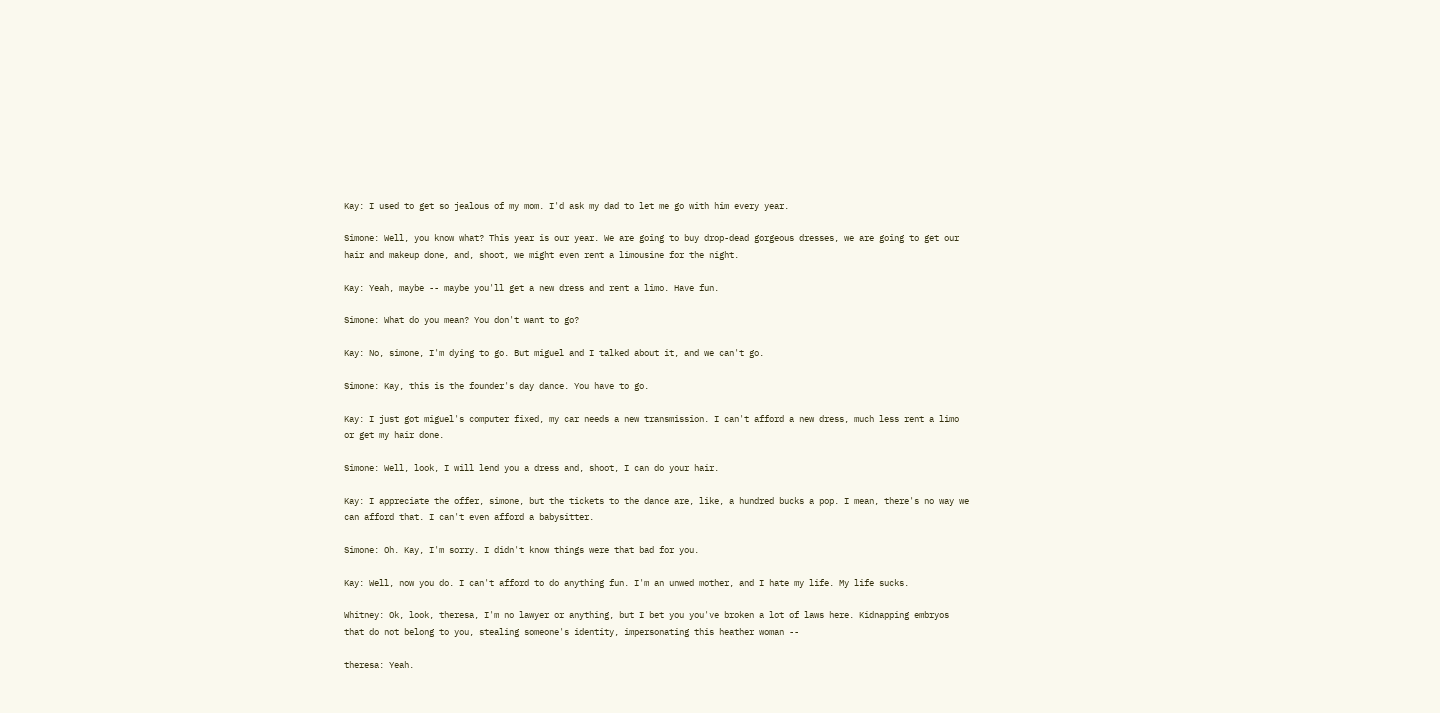Kay: I used to get so jealous of my mom. I'd ask my dad to let me go with him every year.

Simone: Well, you know what? This year is our year. We are going to buy drop-dead gorgeous dresses, we are going to get our hair and makeup done, and, shoot, we might even rent a limousine for the night.

Kay: Yeah, maybe -- maybe you'll get a new dress and rent a limo. Have fun.

Simone: What do you mean? You don't want to go?

Kay: No, simone, I'm dying to go. But miguel and I talked about it, and we can't go.

Simone: Kay, this is the founder's day dance. You have to go.

Kay: I just got miguel's computer fixed, my car needs a new transmission. I can't afford a new dress, much less rent a limo or get my hair done.

Simone: Well, look, I will lend you a dress and, shoot, I can do your hair.

Kay: I appreciate the offer, simone, but the tickets to the dance are, like, a hundred bucks a pop. I mean, there's no way we can afford that. I can't even afford a babysitter.

Simone: Oh. Kay, I'm sorry. I didn't know things were that bad for you.

Kay: Well, now you do. I can't afford to do anything fun. I'm an unwed mother, and I hate my life. My life sucks.

Whitney: Ok, look, theresa, I'm no lawyer or anything, but I bet you you've broken a lot of laws here. Kidnapping embryos that do not belong to you, stealing someone's identity, impersonating this heather woman --

theresa: Yeah.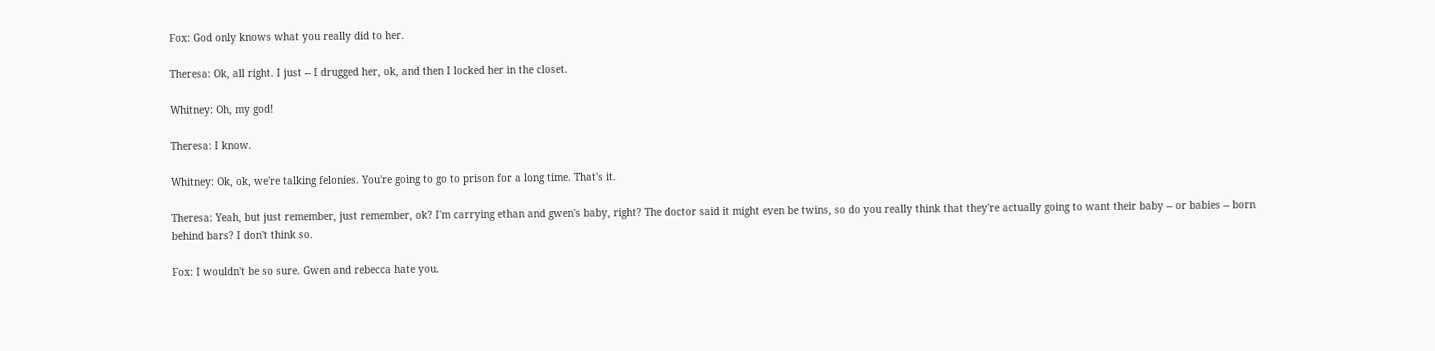Fox: God only knows what you really did to her.

Theresa: Ok, all right. I just -- I drugged her, ok, and then I locked her in the closet.

Whitney: Oh, my god!

Theresa: I know.

Whitney: Ok, ok, we're talking felonies. You're going to go to prison for a long time. That's it.

Theresa: Yeah, but just remember, just remember, ok? I'm carrying ethan and gwen's baby, right? The doctor said it might even be twins, so do you really think that they're actually going to want their baby -- or babies -- born behind bars? I don't think so.

Fox: I wouldn't be so sure. Gwen and rebecca hate you.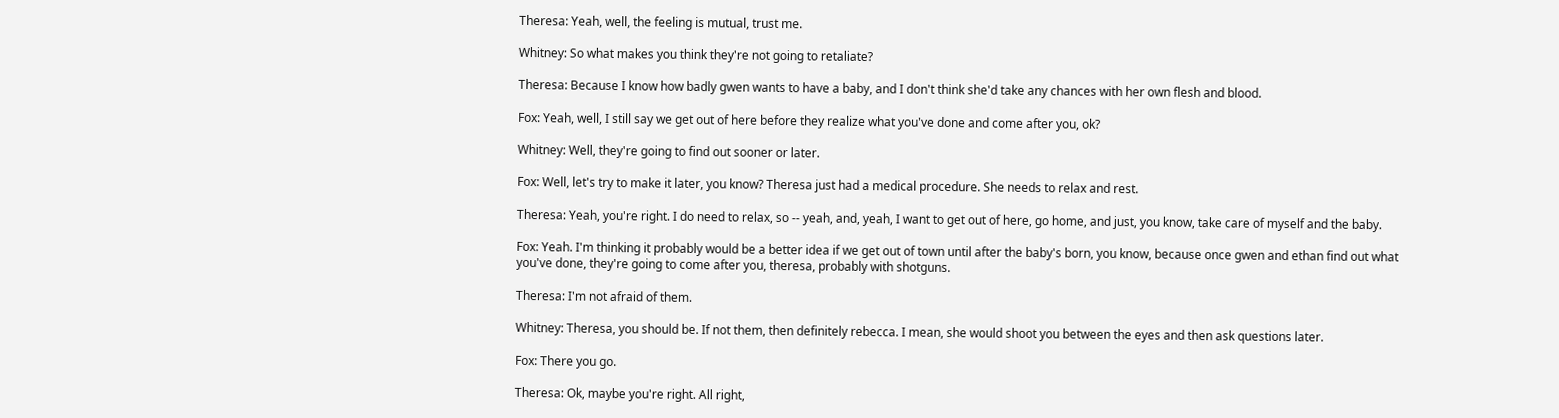Theresa: Yeah, well, the feeling is mutual, trust me.

Whitney: So what makes you think they're not going to retaliate?

Theresa: Because I know how badly gwen wants to have a baby, and I don't think she'd take any chances with her own flesh and blood.

Fox: Yeah, well, I still say we get out of here before they realize what you've done and come after you, ok?

Whitney: Well, they're going to find out sooner or later.

Fox: Well, let's try to make it later, you know? Theresa just had a medical procedure. She needs to relax and rest.

Theresa: Yeah, you're right. I do need to relax, so -- yeah, and, yeah, I want to get out of here, go home, and just, you know, take care of myself and the baby.

Fox: Yeah. I'm thinking it probably would be a better idea if we get out of town until after the baby's born, you know, because once gwen and ethan find out what you've done, they're going to come after you, theresa, probably with shotguns.

Theresa: I'm not afraid of them.

Whitney: Theresa, you should be. If not them, then definitely rebecca. I mean, she would shoot you between the eyes and then ask questions later.

Fox: There you go.

Theresa: Ok, maybe you're right. All right,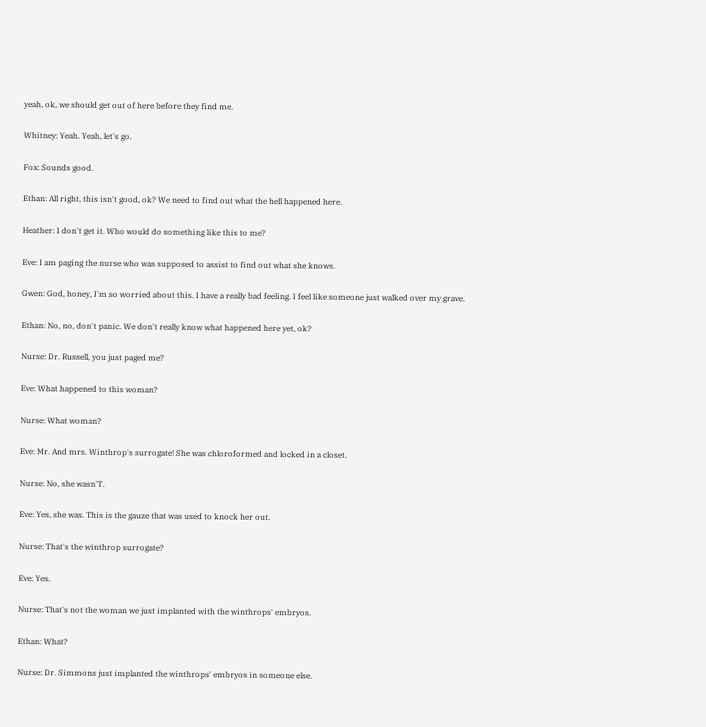yeah, ok, we should get out of here before they find me.

Whitney: Yeah. Yeah, let's go.

Fox: Sounds good.

Ethan: All right, this isn't good, ok? We need to find out what the hell happened here.

Heather: I don't get it. Who would do something like this to me?

Eve: I am paging the nurse who was supposed to assist to find out what she knows.

Gwen: God, honey, I'm so worried about this. I have a really bad feeling. I feel like someone just walked over my grave.

Ethan: No, no, don't panic. We don't really know what happened here yet, ok?

Nurse: Dr. Russell, you just paged me?

Eve: What happened to this woman?

Nurse: What woman?

Eve: Mr. And mrs. Winthrop's surrogate! She was chloroformed and locked in a closet.

Nurse: No, she wasn'T.

Eve: Yes, she was. This is the gauze that was used to knock her out.

Nurse: That's the winthrop surrogate?

Eve: Yes.

Nurse: That's not the woman we just implanted with the winthrops' embryos.

Ethan: What?

Nurse: Dr. Simmons just implanted the winthrops' embryos in someone else.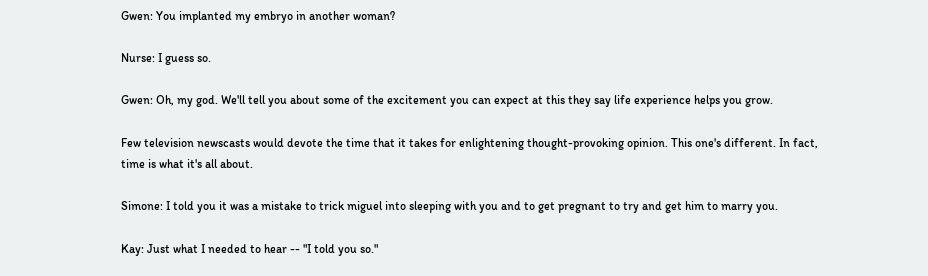Gwen: You implanted my embryo in another woman?

Nurse: I guess so.

Gwen: Oh, my god. We'll tell you about some of the excitement you can expect at this they say life experience helps you grow.

Few television newscasts would devote the time that it takes for enlightening thought-provoking opinion. This one's different. In fact, time is what it's all about.

Simone: I told you it was a mistake to trick miguel into sleeping with you and to get pregnant to try and get him to marry you.

Kay: Just what I needed to hear -- "I told you so."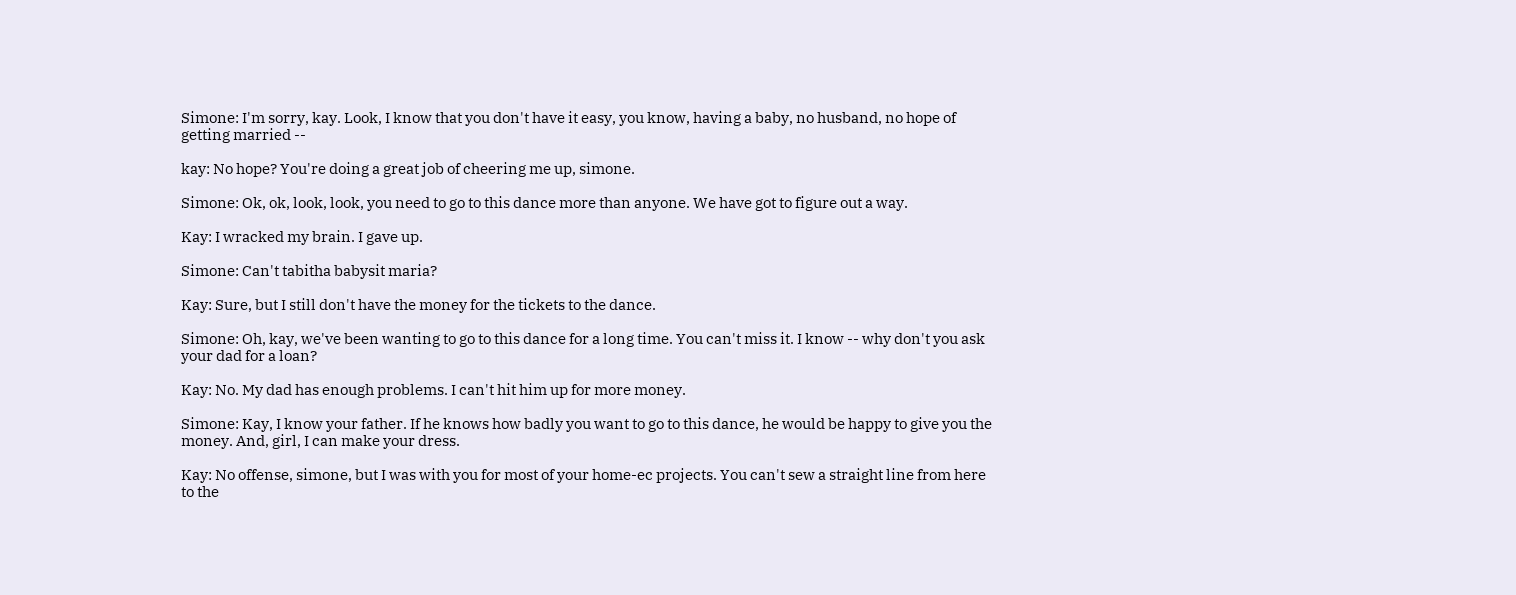Simone: I'm sorry, kay. Look, I know that you don't have it easy, you know, having a baby, no husband, no hope of getting married --

kay: No hope? You're doing a great job of cheering me up, simone.

Simone: Ok, ok, look, look, you need to go to this dance more than anyone. We have got to figure out a way.

Kay: I wracked my brain. I gave up.

Simone: Can't tabitha babysit maria?

Kay: Sure, but I still don't have the money for the tickets to the dance.

Simone: Oh, kay, we've been wanting to go to this dance for a long time. You can't miss it. I know -- why don't you ask your dad for a loan?

Kay: No. My dad has enough problems. I can't hit him up for more money.

Simone: Kay, I know your father. If he knows how badly you want to go to this dance, he would be happy to give you the money. And, girl, I can make your dress.

Kay: No offense, simone, but I was with you for most of your home-ec projects. You can't sew a straight line from here to the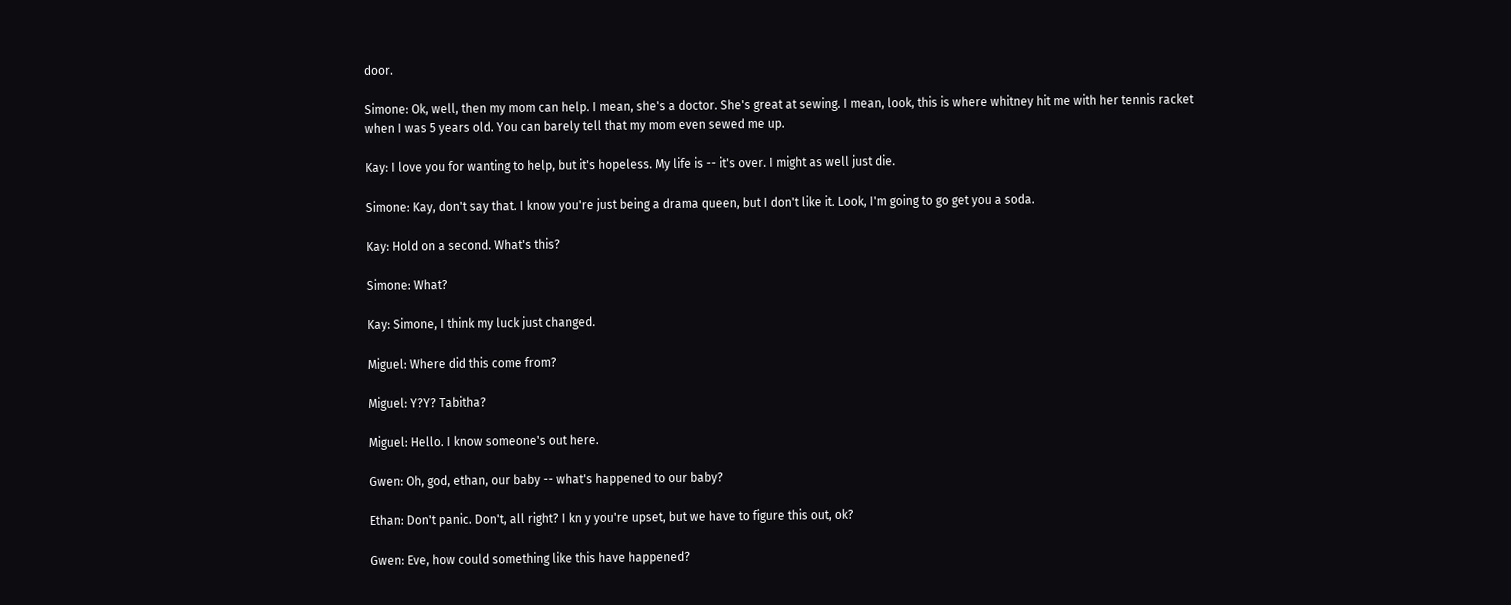door.

Simone: Ok, well, then my mom can help. I mean, she's a doctor. She's great at sewing. I mean, look, this is where whitney hit me with her tennis racket when I was 5 years old. You can barely tell that my mom even sewed me up.

Kay: I love you for wanting to help, but it's hopeless. My life is -- it's over. I might as well just die.

Simone: Kay, don't say that. I know you're just being a drama queen, but I don't like it. Look, I'm going to go get you a soda.

Kay: Hold on a second. What's this?

Simone: What?

Kay: Simone, I think my luck just changed.

Miguel: Where did this come from?

Miguel: Y?Y? Tabitha?

Miguel: Hello. I know someone's out here.

Gwen: Oh, god, ethan, our baby -- what's happened to our baby?

Ethan: Don't panic. Don't, all right? I kn y you're upset, but we have to figure this out, ok?

Gwen: Eve, how could something like this have happened?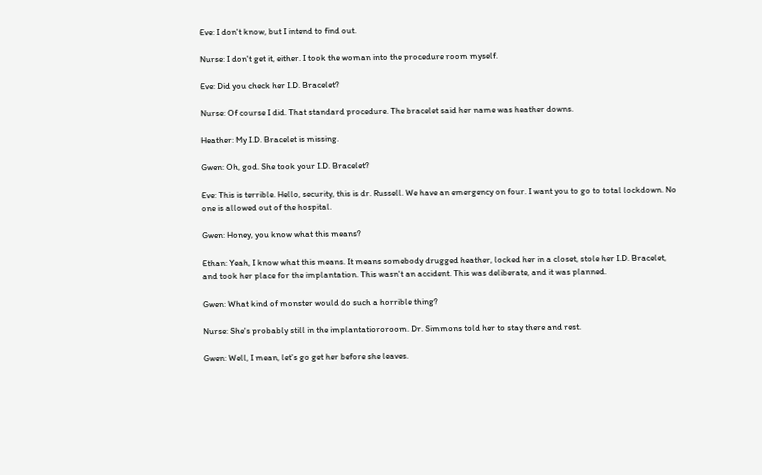Eve: I don't know, but I intend to find out.

Nurse: I don't get it, either. I took the woman into the procedure room myself.

Eve: Did you check her I.D. Bracelet?

Nurse: Of course I did. That standard procedure. The bracelet said her name was heather downs.

Heather: My I.D. Bracelet is missing.

Gwen: Oh, god. She took your I.D. Bracelet?

Eve: This is terrible. Hello, security, this is dr. Russell. We have an emergency on four. I want you to go to total lockdown. No one is allowed out of the hospital.

Gwen: Honey, you know what this means?

Ethan: Yeah, I know what this means. It means somebody drugged heather, locked her in a closet, stole her I.D. Bracelet, and took her place for the implantation. This wasn't an accident. This was deliberate, and it was planned.

Gwen: What kind of monster would do such a horrible thing?

Nurse: She's probably still in the implantatiororoom. Dr. Simmons told her to stay there and rest.

Gwen: Well, I mean, let's go get her before she leaves.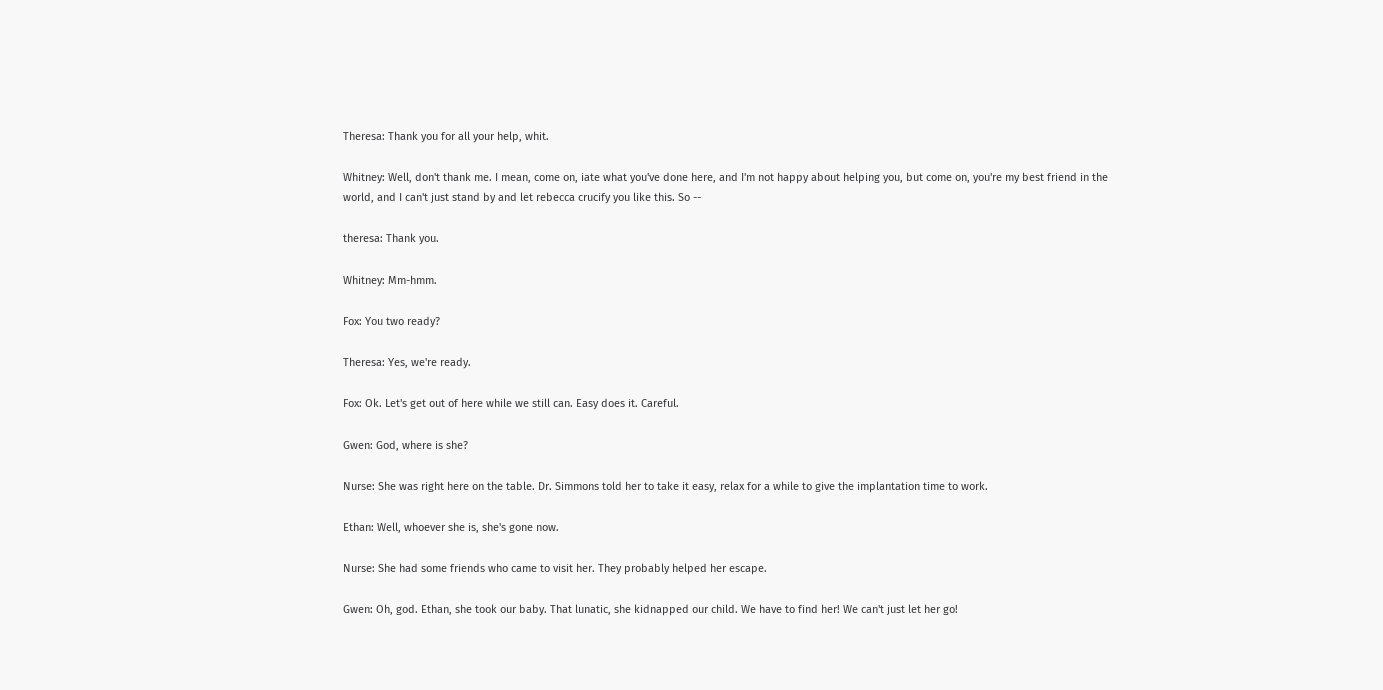Theresa: Thank you for all your help, whit.

Whitney: Well, don't thank me. I mean, come on, iate what you've done here, and I'm not happy about helping you, but come on, you're my best friend in the world, and I can't just stand by and let rebecca crucify you like this. So --

theresa: Thank you.

Whitney: Mm-hmm.

Fox: You two ready?

Theresa: Yes, we're ready.

Fox: Ok. Let's get out of here while we still can. Easy does it. Careful.

Gwen: God, where is she?

Nurse: She was right here on the table. Dr. Simmons told her to take it easy, relax for a while to give the implantation time to work.

Ethan: Well, whoever she is, she's gone now.

Nurse: She had some friends who came to visit her. They probably helped her escape.

Gwen: Oh, god. Ethan, she took our baby. That lunatic, she kidnapped our child. We have to find her! We can't just let her go!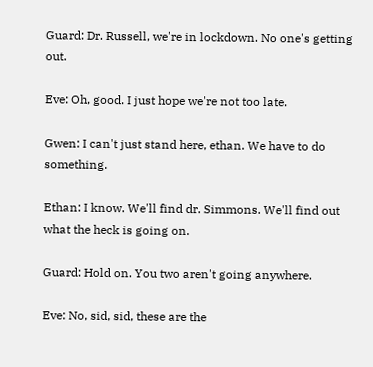Guard: Dr. Russell, we're in lockdown. No one's getting out.

Eve: Oh, good. I just hope we're not too late.

Gwen: I can't just stand here, ethan. We have to do something.

Ethan: I know. We'll find dr. Simmons. We'll find out what the heck is going on.

Guard: Hold on. You two aren't going anywhere.

Eve: No, sid, sid, these are the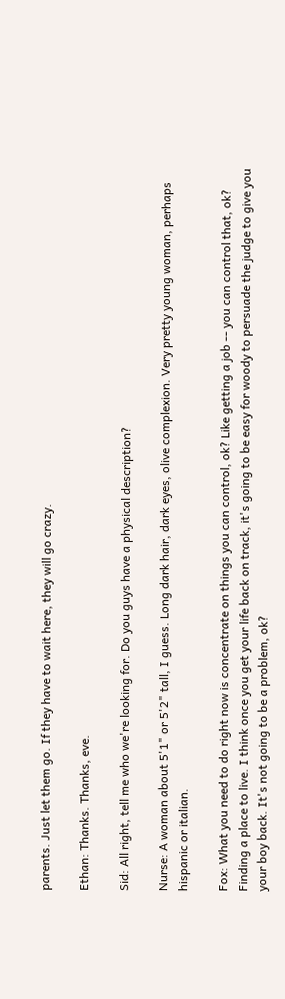parents. Just let them go. If they have to wait here, they will go crazy.

Ethan: Thanks. Thanks, eve.

Sid: All right, tell me who we're looking for. Do you guys have a physical description?

Nurse: A woman about 5'1" or 5'2" tall, I guess. Long dark hair, dark eyes, olive complexion. Very pretty young woman, perhaps hispanic or italian.

Fox: What you need to do right now is concentrate on things you can control, ok? Like getting a job -- you can control that, ok? Finding a place to live. I think once you get your life back on track, it's going to be easy for woody to persuade the judge to give you your boy back. It's not going to be a problem, ok?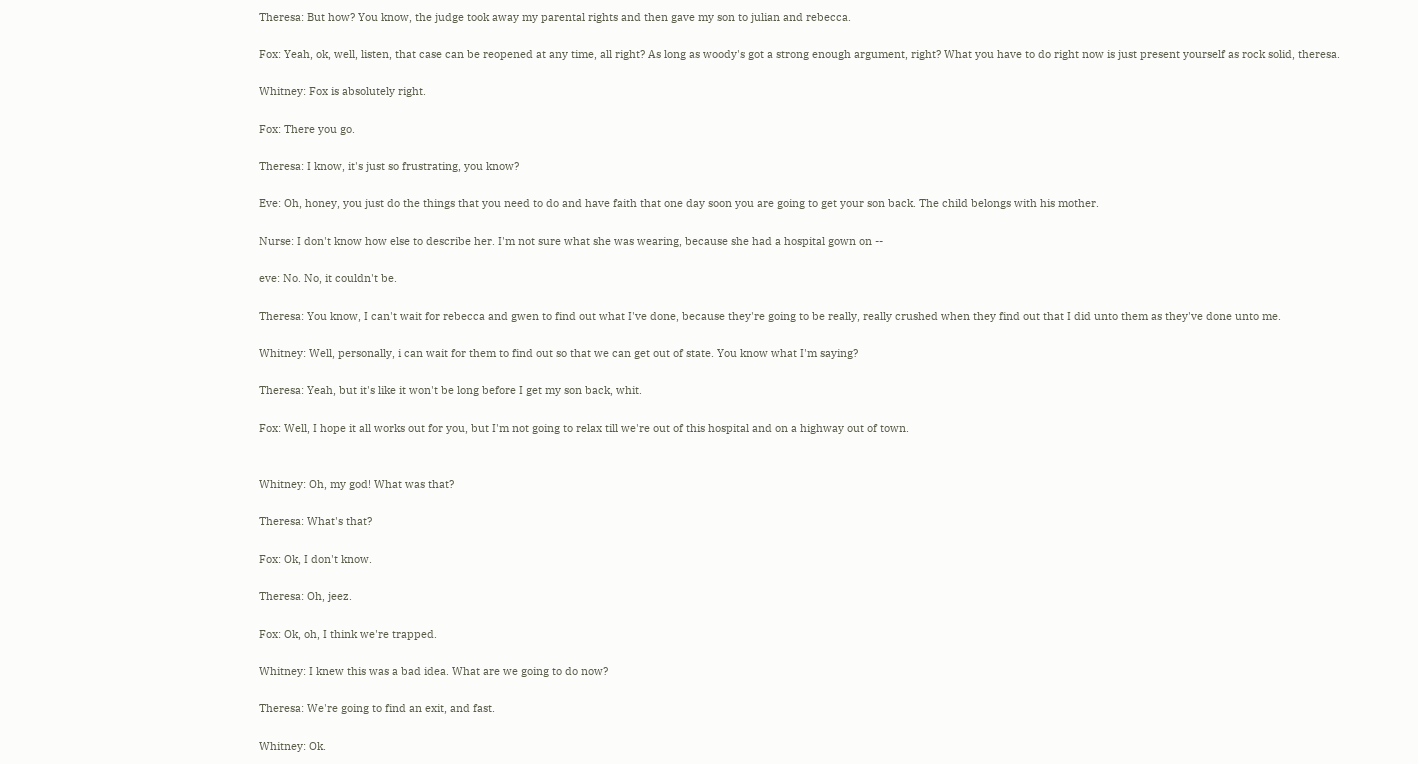Theresa: But how? You know, the judge took away my parental rights and then gave my son to julian and rebecca.

Fox: Yeah, ok, well, listen, that case can be reopened at any time, all right? As long as woody's got a strong enough argument, right? What you have to do right now is just present yourself as rock solid, theresa.

Whitney: Fox is absolutely right.

Fox: There you go.

Theresa: I know, it's just so frustrating, you know?

Eve: Oh, honey, you just do the things that you need to do and have faith that one day soon you are going to get your son back. The child belongs with his mother.

Nurse: I don't know how else to describe her. I'm not sure what she was wearing, because she had a hospital gown on --

eve: No. No, it couldn't be.

Theresa: You know, I can't wait for rebecca and gwen to find out what I've done, because they're going to be really, really crushed when they find out that I did unto them as they've done unto me.

Whitney: Well, personally, i can wait for them to find out so that we can get out of state. You know what I'm saying?

Theresa: Yeah, but it's like it won't be long before I get my son back, whit.

Fox: Well, I hope it all works out for you, but I'm not going to relax till we're out of this hospital and on a highway out of town.


Whitney: Oh, my god! What was that?

Theresa: What's that?

Fox: Ok, I don't know.

Theresa: Oh, jeez.

Fox: Ok, oh, I think we're trapped.

Whitney: I knew this was a bad idea. What are we going to do now?

Theresa: We're going to find an exit, and fast.

Whitney: Ok.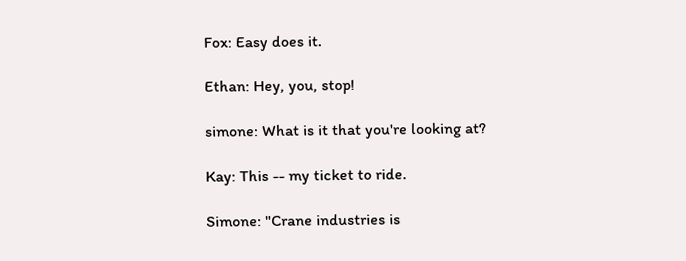Fox: Easy does it.

Ethan: Hey, you, stop!

simone: What is it that you're looking at?

Kay: This -- my ticket to ride.

Simone: "Crane industries is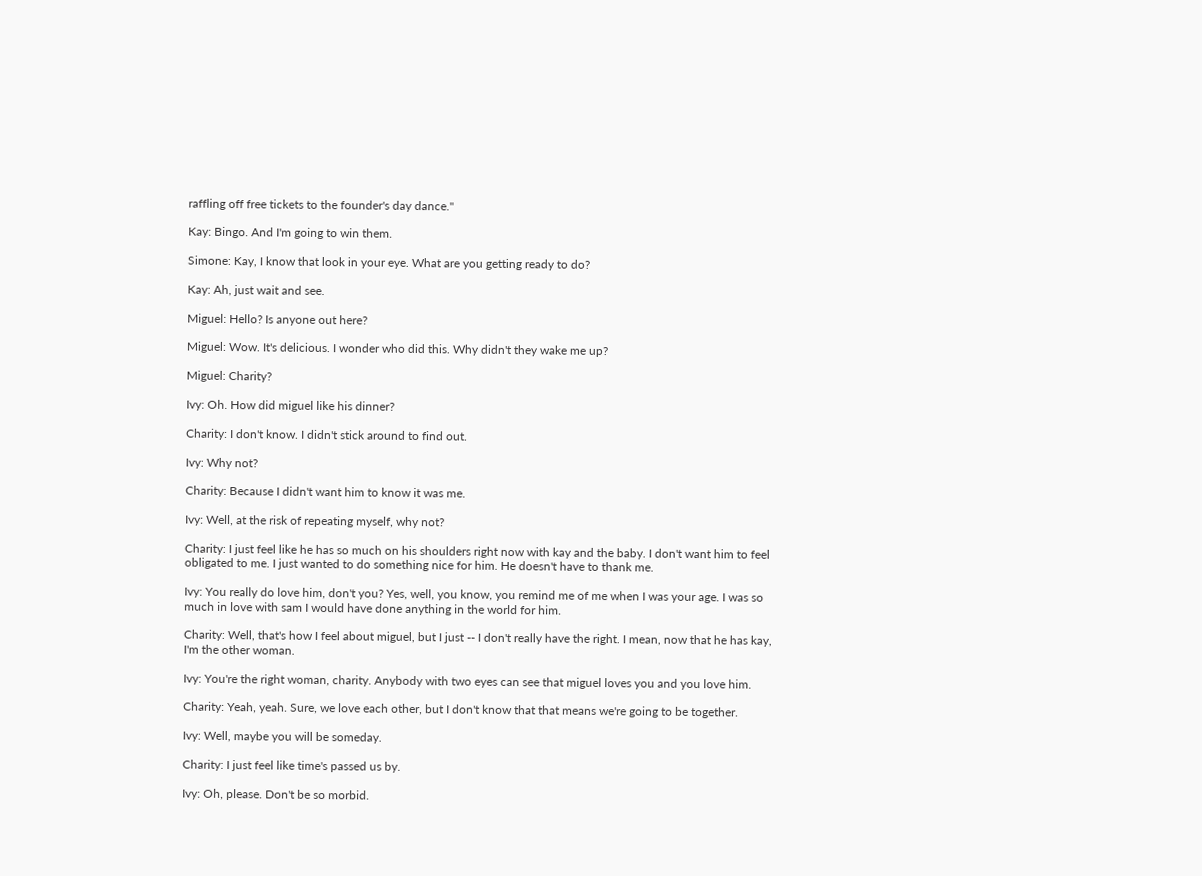raffling off free tickets to the founder's day dance."

Kay: Bingo. And I'm going to win them.

Simone: Kay, I know that look in your eye. What are you getting ready to do?

Kay: Ah, just wait and see.

Miguel: Hello? Is anyone out here?

Miguel: Wow. It's delicious. I wonder who did this. Why didn't they wake me up?

Miguel: Charity?

Ivy: Oh. How did miguel like his dinner?

Charity: I don't know. I didn't stick around to find out.

Ivy: Why not?

Charity: Because I didn't want him to know it was me.

Ivy: Well, at the risk of repeating myself, why not?

Charity: I just feel like he has so much on his shoulders right now with kay and the baby. I don't want him to feel obligated to me. I just wanted to do something nice for him. He doesn't have to thank me.

Ivy: You really do love him, don't you? Yes, well, you know, you remind me of me when I was your age. I was so much in love with sam I would have done anything in the world for him.

Charity: Well, that's how I feel about miguel, but I just -- I don't really have the right. I mean, now that he has kay, I'm the other woman.

Ivy: You're the right woman, charity. Anybody with two eyes can see that miguel loves you and you love him.

Charity: Yeah, yeah. Sure, we love each other, but I don't know that that means we're going to be together.

Ivy: Well, maybe you will be someday.

Charity: I just feel like time's passed us by.

Ivy: Oh, please. Don't be so morbid.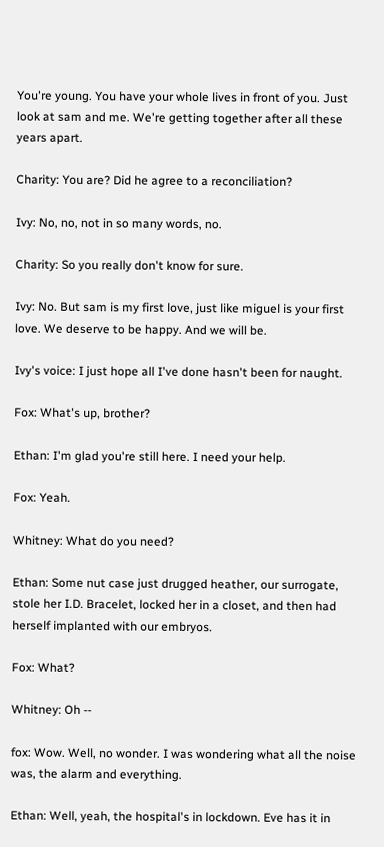You're young. You have your whole lives in front of you. Just look at sam and me. We're getting together after all these years apart.

Charity: You are? Did he agree to a reconciliation?

Ivy: No, no, not in so many words, no.

Charity: So you really don't know for sure.

Ivy: No. But sam is my first love, just like miguel is your first love. We deserve to be happy. And we will be.

Ivy's voice: I just hope all I've done hasn't been for naught.

Fox: What's up, brother?

Ethan: I'm glad you're still here. I need your help.

Fox: Yeah.

Whitney: What do you need?

Ethan: Some nut case just drugged heather, our surrogate, stole her I.D. Bracelet, locked her in a closet, and then had herself implanted with our embryos.

Fox: What?

Whitney: Oh --

fox: Wow. Well, no wonder. I was wondering what all the noise was, the alarm and everything.

Ethan: Well, yeah, the hospital's in lockdown. Eve has it in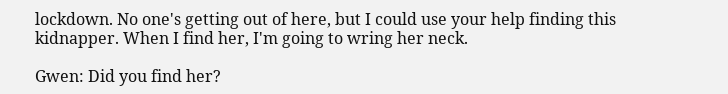lockdown. No one's getting out of here, but I could use your help finding this kidnapper. When I find her, I'm going to wring her neck.

Gwen: Did you find her?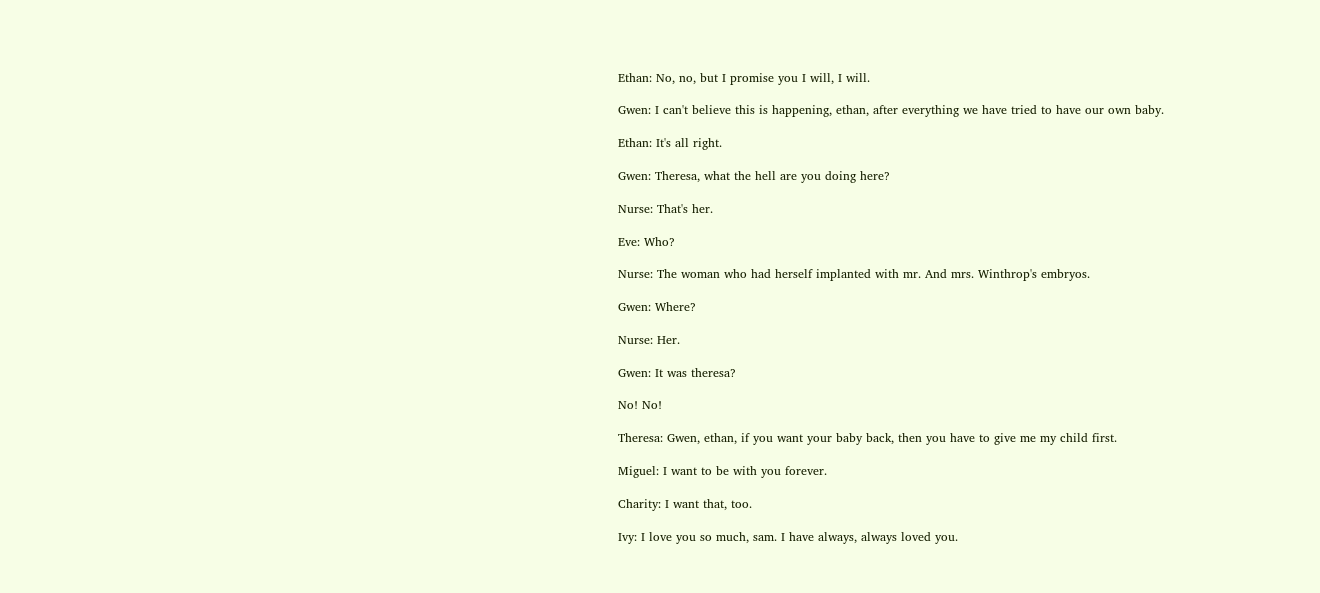Ethan: No, no, but I promise you I will, I will.

Gwen: I can't believe this is happening, ethan, after everything we have tried to have our own baby.

Ethan: It's all right.

Gwen: Theresa, what the hell are you doing here?

Nurse: That's her.

Eve: Who?

Nurse: The woman who had herself implanted with mr. And mrs. Winthrop's embryos.

Gwen: Where?

Nurse: Her.

Gwen: It was theresa?

No! No!

Theresa: Gwen, ethan, if you want your baby back, then you have to give me my child first.

Miguel: I want to be with you forever.

Charity: I want that, too.

Ivy: I love you so much, sam. I have always, always loved you.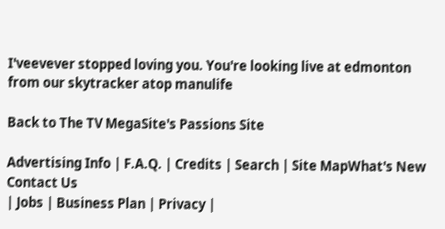I'veevever stopped loving you. You're looking live at edmonton from our skytracker atop manulife

Back to The TV MegaSite's Passions Site

Advertising Info | F.A.Q. | Credits | Search | Site MapWhat's New
Contact Us
| Jobs | Business Plan | Privacy |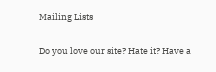Mailing Lists

Do you love our site? Hate it? Have a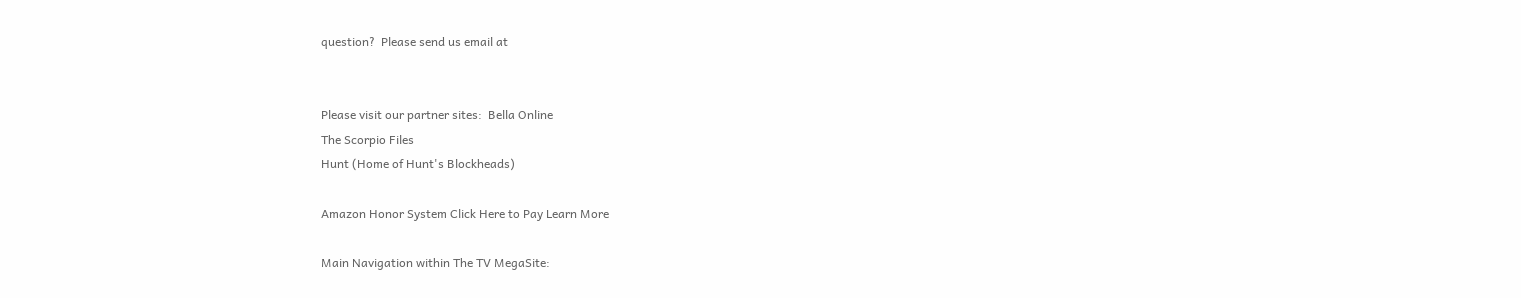question?  Please send us email at


Please visit our partner sites:  Bella Online
The Scorpio Files
Hunt (Home of Hunt's Blockheads)

Amazon Honor System Click Here to Pay Learn More

Main Navigation within The TV MegaSite: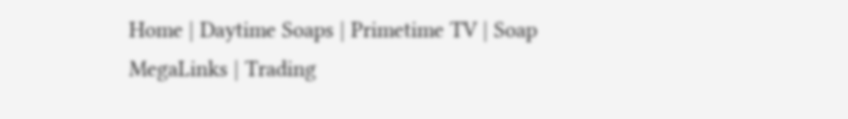Home | Daytime Soaps | Primetime TV | Soap MegaLinks | Trading